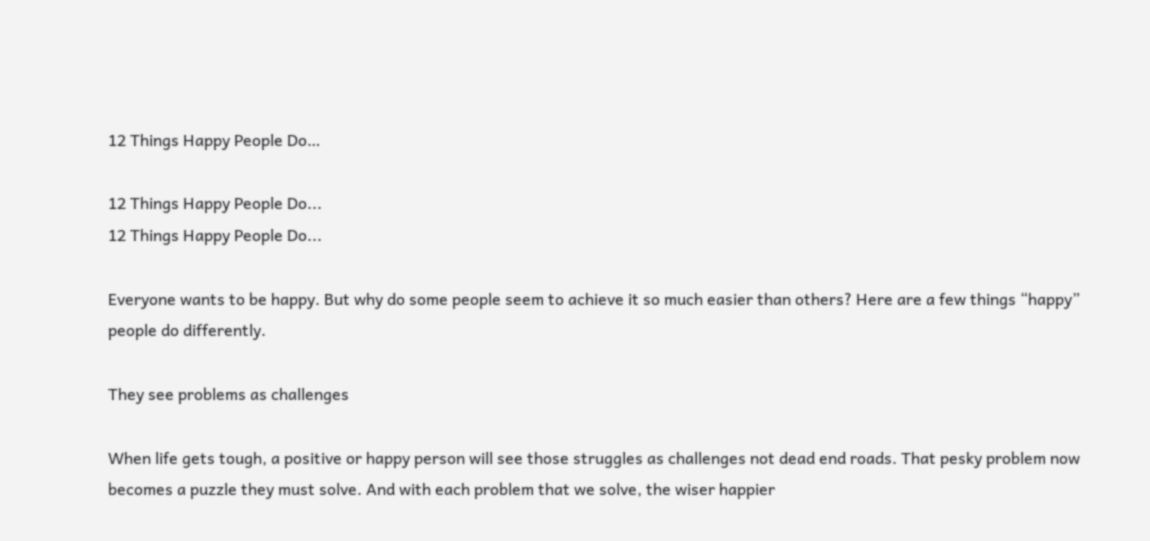12 Things Happy People Do…

12 Things Happy People Do...
12 Things Happy People Do...

Everyone wants to be happy. But why do some people seem to achieve it so much easier than others? Here are a few things “happy” people do differently.

They see problems as challenges

When life gets tough, a positive or happy person will see those struggles as challenges not dead end roads. That pesky problem now becomes a puzzle they must solve. And with each problem that we solve, the wiser happier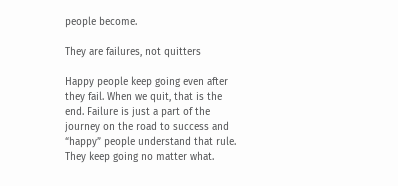people become.

They are failures, not quitters

Happy people keep going even after they fail. When we quit, that is the end. Failure is just a part of the journey on the road to success and “happy” people understand that rule. They keep going no matter what.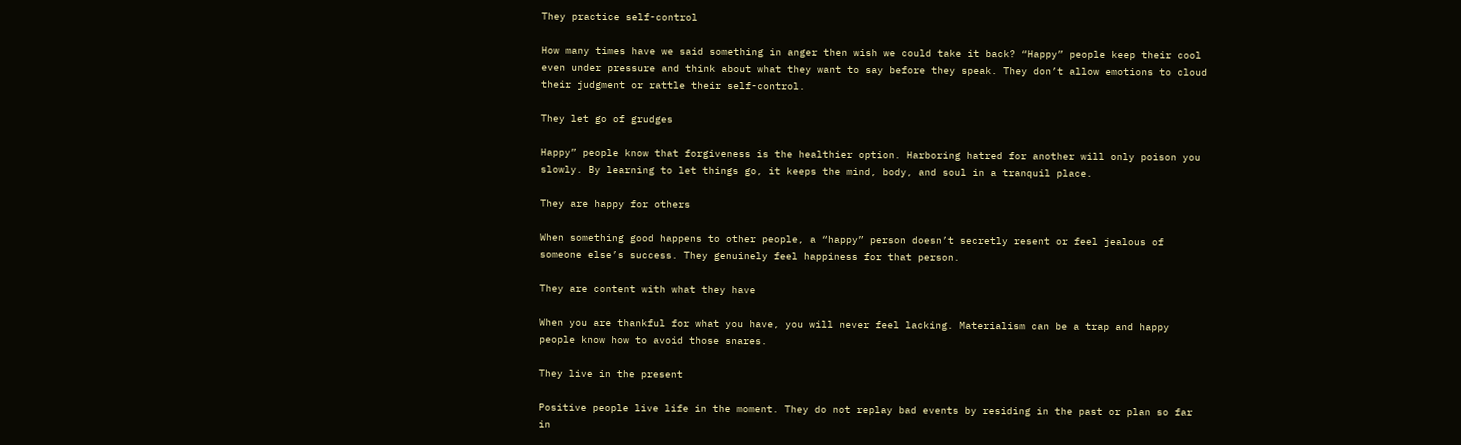They practice self-control

How many times have we said something in anger then wish we could take it back? “Happy” people keep their cool even under pressure and think about what they want to say before they speak. They don’t allow emotions to cloud their judgment or rattle their self-control.

They let go of grudges

Happy” people know that forgiveness is the healthier option. Harboring hatred for another will only poison you slowly. By learning to let things go, it keeps the mind, body, and soul in a tranquil place.

They are happy for others

When something good happens to other people, a “happy” person doesn’t secretly resent or feel jealous of someone else’s success. They genuinely feel happiness for that person.

They are content with what they have

When you are thankful for what you have, you will never feel lacking. Materialism can be a trap and happy people know how to avoid those snares.

They live in the present

Positive people live life in the moment. They do not replay bad events by residing in the past or plan so far in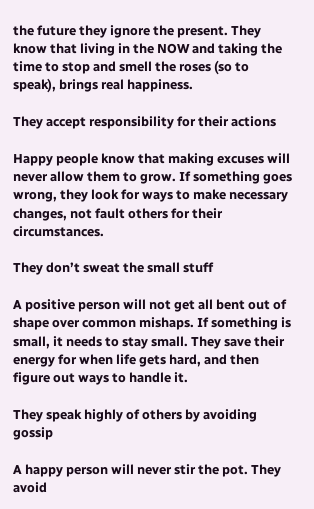the future they ignore the present. They know that living in the NOW and taking the time to stop and smell the roses (so to speak), brings real happiness.

They accept responsibility for their actions

Happy people know that making excuses will never allow them to grow. If something goes wrong, they look for ways to make necessary changes, not fault others for their circumstances.

They don’t sweat the small stuff

A positive person will not get all bent out of shape over common mishaps. If something is small, it needs to stay small. They save their energy for when life gets hard, and then figure out ways to handle it.

They speak highly of others by avoiding gossip

A happy person will never stir the pot. They avoid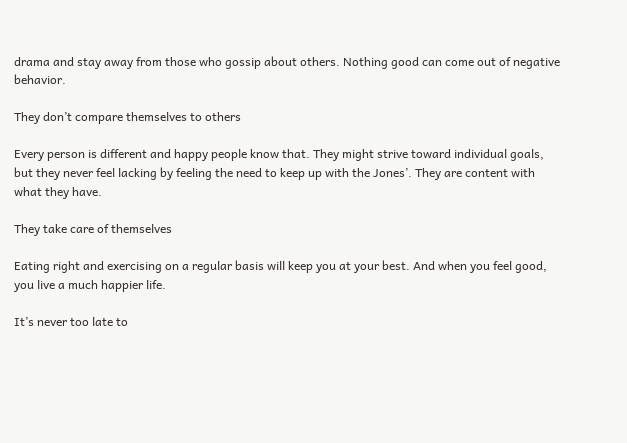drama and stay away from those who gossip about others. Nothing good can come out of negative behavior.

They don’t compare themselves to others

Every person is different and happy people know that. They might strive toward individual goals, but they never feel lacking by feeling the need to keep up with the Jones’. They are content with what they have.

They take care of themselves

Eating right and exercising on a regular basis will keep you at your best. And when you feel good, you live a much happier life.

It’s never too late to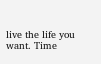live the life you want. Time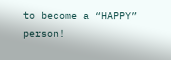to become a “HAPPY” person!